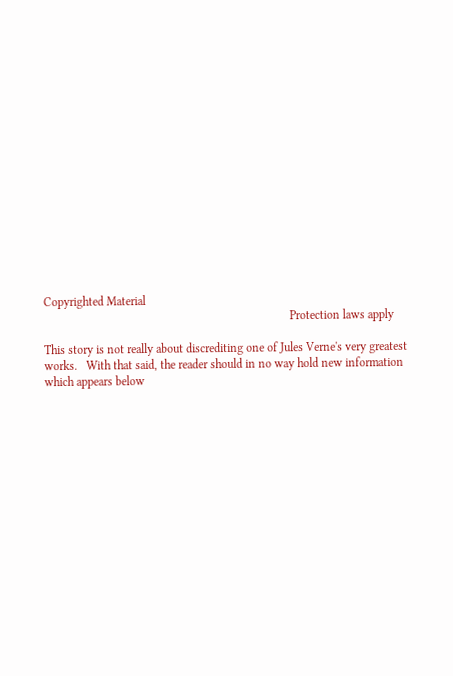Copyrighted Material
                                                                                  Protection laws apply

This story is not really about discrediting one of Jules Verne's very greatest works.   With that said, the reader should in no way hold new information which appears below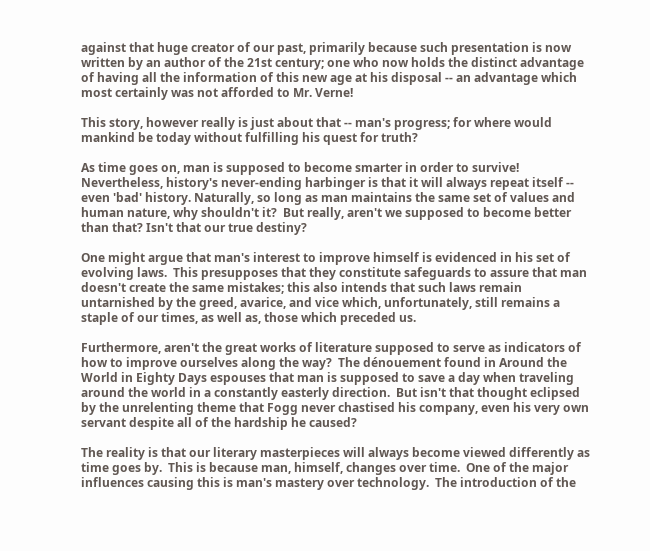against that huge creator of our past, primarily because such presentation is now written by an author of the 21st century; one who now holds the distinct advantage of having all the information of this new age at his disposal -- an advantage which most certainly was not afforded to Mr. Verne!

This story, however really is just about that -- man's progress; for where would mankind be today without fulfilling his quest for truth?

As time goes on, man is supposed to become smarter in order to survive!   Nevertheless, history's never-ending harbinger is that it will always repeat itself -- even 'bad' history. Naturally, so long as man maintains the same set of values and human nature, why shouldn't it?  But really, aren't we supposed to become better than that? Isn't that our true destiny?

One might argue that man's interest to improve himself is evidenced in his set of evolving laws.  This presupposes that they constitute safeguards to assure that man doesn't create the same mistakes; this also intends that such laws remain untarnished by the greed, avarice, and vice which, unfortunately, still remains a staple of our times, as well as, those which preceded us.

Furthermore, aren't the great works of literature supposed to serve as indicators of how to improve ourselves along the way?  The dénouement found in Around the World in Eighty Days espouses that man is supposed to save a day when traveling around the world in a constantly easterly direction.  But isn't that thought eclipsed by the unrelenting theme that Fogg never chastised his company, even his very own servant despite all of the hardship he caused?

The reality is that our literary masterpieces will always become viewed differently as time goes by.  This is because man, himself, changes over time.  One of the major influences causing this is man's mastery over technology.  The introduction of the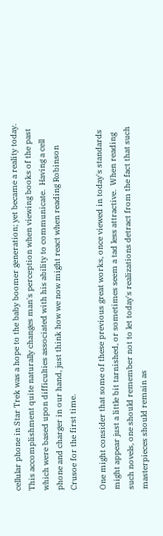cellular phone in Star Trek was a hope to the baby boomer generation; yet became a reality today.  This accomplishment quite naturally changes man's perception when viewing books of the past which were based upon difficulties associated with his ability to communicate.  Having a cell phone and charger in our hand, just think how we now might react when reading Robinson Crusoe for the first time.

One might consider that some of these previous great works, once viewed in today's standards might appear just a little bit tarnished, or sometimes seem a tad less attractive.  When reading such novels, one should remember not to let today's realizations detract from the fact that such masterpieces should remain as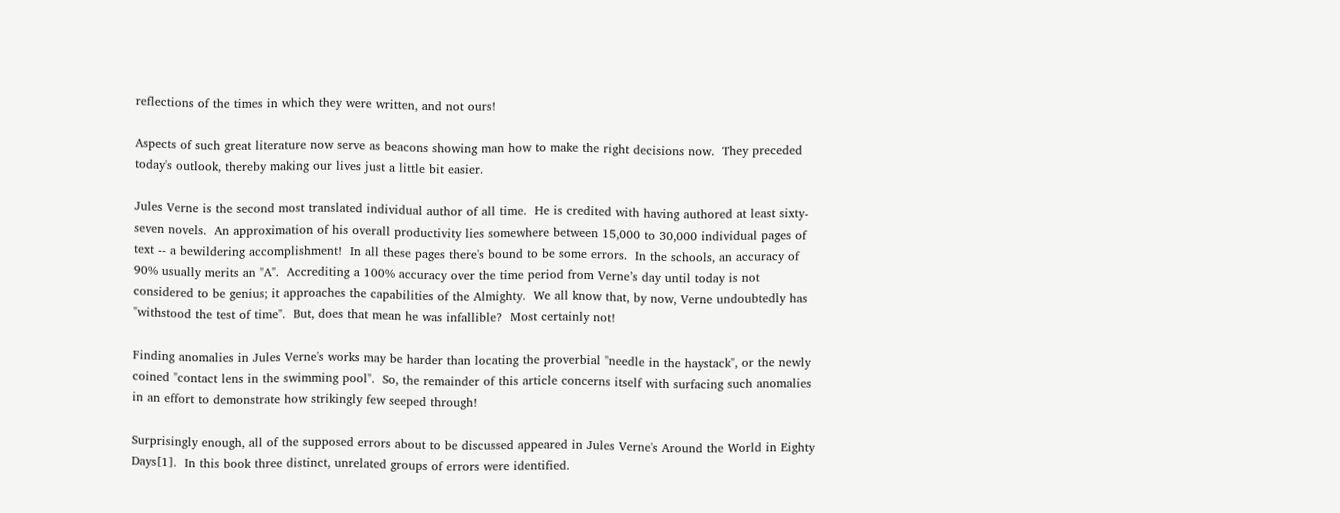reflections of the times in which they were written, and not ours!

Aspects of such great literature now serve as beacons showing man how to make the right decisions now.  They preceded today's outlook, thereby making our lives just a little bit easier.

Jules Verne is the second most translated individual author of all time.  He is credited with having authored at least sixty-seven novels.  An approximation of his overall productivity lies somewhere between 15,000 to 30,000 individual pages of text -- a bewildering accomplishment!  In all these pages there's bound to be some errors.  In the schools, an accuracy of 90% usually merits an "A".  Accrediting a 100% accuracy over the time period from Verne’s day until today is not considered to be genius; it approaches the capabilities of the Almighty.  We all know that, by now, Verne undoubtedly has "withstood the test of time".  But, does that mean he was infallible?  Most certainly not!

Finding anomalies in Jules Verne's works may be harder than locating the proverbial "needle in the haystack", or the newly coined "contact lens in the swimming pool".  So, the remainder of this article concerns itself with surfacing such anomalies in an effort to demonstrate how strikingly few seeped through!

Surprisingly enough, all of the supposed errors about to be discussed appeared in Jules Verne's Around the World in Eighty Days[1].  In this book three distinct, unrelated groups of errors were identified.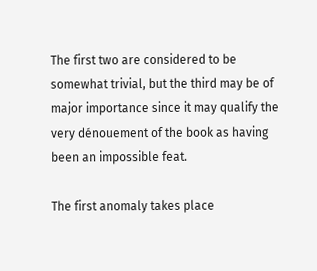The first two are considered to be somewhat trivial, but the third may be of major importance since it may qualify the very dénouement of the book as having been an impossible feat.

The first anomaly takes place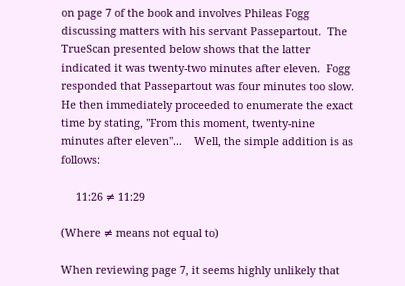on page 7 of the book and involves Phileas Fogg discussing matters with his servant Passepartout.  The TrueScan presented below shows that the latter indicated it was twenty-two minutes after eleven.  Fogg responded that Passepartout was four minutes too slow.  He then immediately proceeded to enumerate the exact time by stating, "From this moment, twenty-nine minutes after eleven"...    Well, the simple addition is as follows:

     11:26 ≠ 11:29

(Where ≠ means not equal to)

When reviewing page 7, it seems highly unlikely that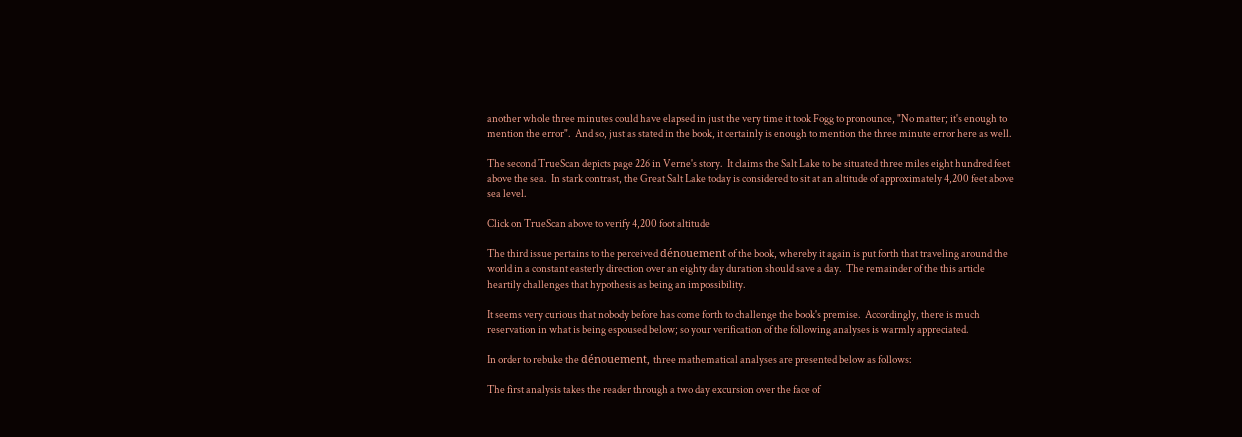another whole three minutes could have elapsed in just the very time it took Fogg to pronounce, "No matter; it's enough to mention the error".  And so, just as stated in the book, it certainly is enough to mention the three minute error here as well.

The second TrueScan depicts page 226 in Verne's story.  It claims the Salt Lake to be situated three miles eight hundred feet above the sea.  In stark contrast, the Great Salt Lake today is considered to sit at an altitude of approximately 4,200 feet above sea level.

Click on TrueScan above to verify 4,200 foot altitude

The third issue pertains to the perceived dénouement of the book, whereby it again is put forth that traveling around the world in a constant easterly direction over an eighty day duration should save a day.  The remainder of the this article heartily challenges that hypothesis as being an impossibility.

It seems very curious that nobody before has come forth to challenge the book's premise.  Accordingly, there is much reservation in what is being espoused below; so your verification of the following analyses is warmly appreciated.

In order to rebuke the dénouement, three mathematical analyses are presented below as follows:

The first analysis takes the reader through a two day excursion over the face of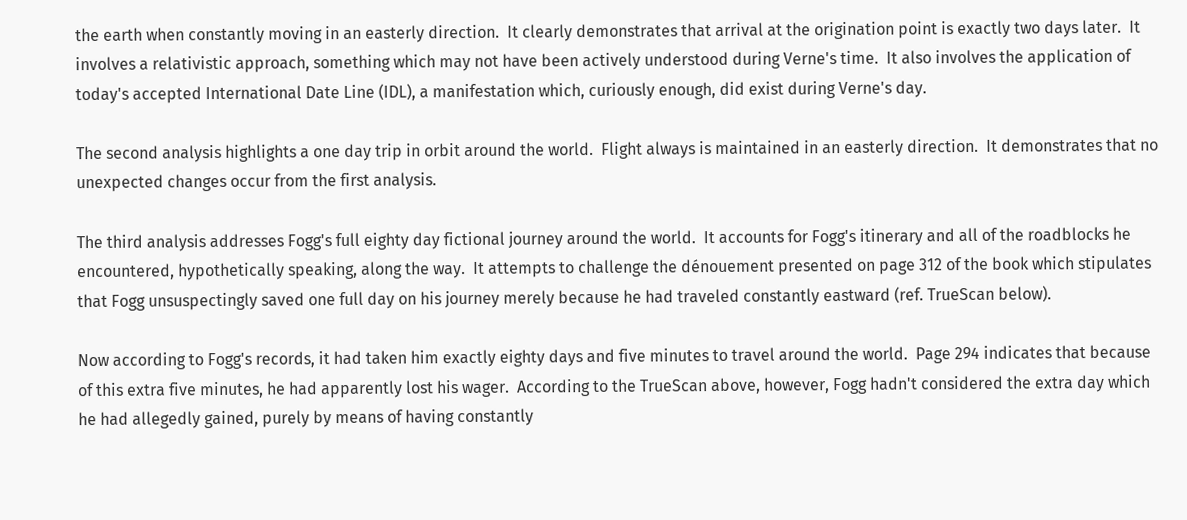the earth when constantly moving in an easterly direction.  It clearly demonstrates that arrival at the origination point is exactly two days later.  It involves a relativistic approach, something which may not have been actively understood during Verne's time.  It also involves the application of today's accepted International Date Line (IDL), a manifestation which, curiously enough, did exist during Verne's day.

The second analysis highlights a one day trip in orbit around the world.  Flight always is maintained in an easterly direction.  It demonstrates that no unexpected changes occur from the first analysis.

The third analysis addresses Fogg's full eighty day fictional journey around the world.  It accounts for Fogg's itinerary and all of the roadblocks he encountered, hypothetically speaking, along the way.  It attempts to challenge the dénouement presented on page 312 of the book which stipulates that Fogg unsuspectingly saved one full day on his journey merely because he had traveled constantly eastward (ref. TrueScan below).

Now according to Fogg's records, it had taken him exactly eighty days and five minutes to travel around the world.  Page 294 indicates that because of this extra five minutes, he had apparently lost his wager.  According to the TrueScan above, however, Fogg hadn't considered the extra day which he had allegedly gained, purely by means of having constantly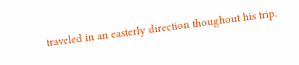traveled in an easterly direction thoughout his trip.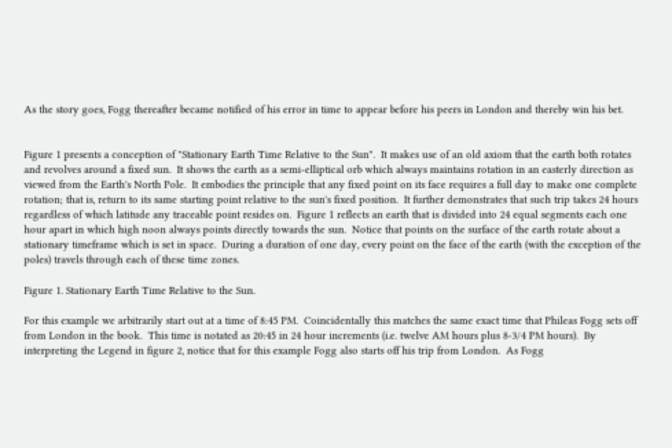As the story goes, Fogg thereafter became notified of his error in time to appear before his peers in London and thereby win his bet.


Figure 1 presents a conception of "Stationary Earth Time Relative to the Sun".  It makes use of an old axiom that the earth both rotates and revolves around a fixed sun.  It shows the earth as a semi-elliptical orb which always maintains rotation in an easterly direction as viewed from the Earth's North Pole.  It embodies the principle that any fixed point on its face requires a full day to make one complete rotation; that is, return to its same starting point relative to the sun's fixed position.  It further demonstrates that such trip takes 24 hours regardless of which latitude any traceable point resides on.  Figure 1 reflects an earth that is divided into 24 equal segments each one hour apart in which high noon always points directly towards the sun.  Notice that points on the surface of the earth rotate about a stationary timeframe which is set in space.  During a duration of one day, every point on the face of the earth (with the exception of the poles) travels through each of these time zones.

Figure 1. Stationary Earth Time Relative to the Sun.

For this example we arbitrarily start out at a time of 8:45 PM.  Coincidentally this matches the same exact time that Phileas Fogg sets off from London in the book.  This time is notated as 20:45 in 24 hour increments (i.e. twelve AM hours plus 8-3/4 PM hours).  By interpreting the Legend in figure 2, notice that for this example Fogg also starts off his trip from London.  As Fogg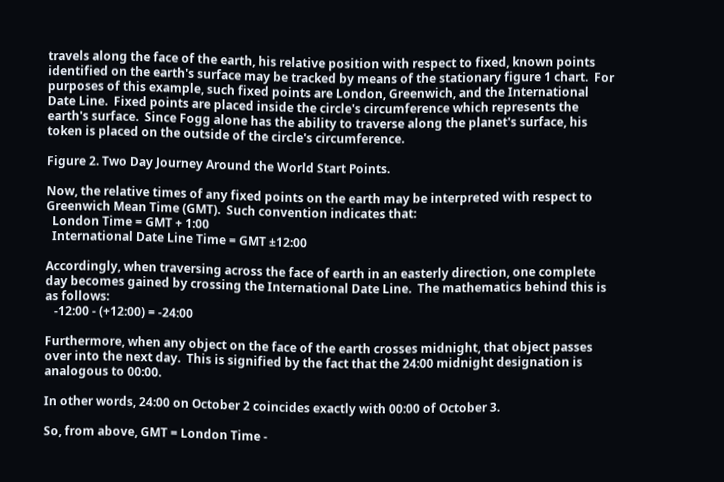travels along the face of the earth, his relative position with respect to fixed, known points identified on the earth's surface may be tracked by means of the stationary figure 1 chart.  For purposes of this example, such fixed points are London, Greenwich, and the International Date Line.  Fixed points are placed inside the circle's circumference which represents the earth's surface.  Since Fogg alone has the ability to traverse along the planet's surface, his token is placed on the outside of the circle's circumference.

Figure 2. Two Day Journey Around the World Start Points.

Now, the relative times of any fixed points on the earth may be interpreted with respect to Greenwich Mean Time (GMT).  Such convention indicates that:
  London Time = GMT + 1:00
  International Date Line Time = GMT ±12:00

Accordingly, when traversing across the face of earth in an easterly direction, one complete day becomes gained by crossing the International Date Line.  The mathematics behind this is as follows:
   -12:00 - (+12:00) = -24:00

Furthermore, when any object on the face of the earth crosses midnight, that object passes over into the next day.  This is signified by the fact that the 24:00 midnight designation is analogous to 00:00.

In other words, 24:00 on October 2 coincides exactly with 00:00 of October 3.

So, from above, GMT = London Time -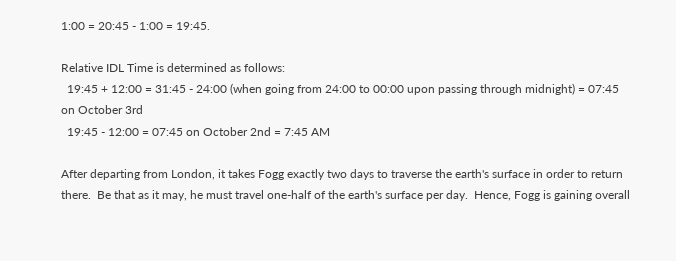1:00 = 20:45 - 1:00 = 19:45.

Relative IDL Time is determined as follows:
  19:45 + 12:00 = 31:45 - 24:00 (when going from 24:00 to 00:00 upon passing through midnight) = 07:45 on October 3rd
  19:45 - 12:00 = 07:45 on October 2nd = 7:45 AM

After departing from London, it takes Fogg exactly two days to traverse the earth's surface in order to return there.  Be that as it may, he must travel one-half of the earth's surface per day.  Hence, Fogg is gaining overall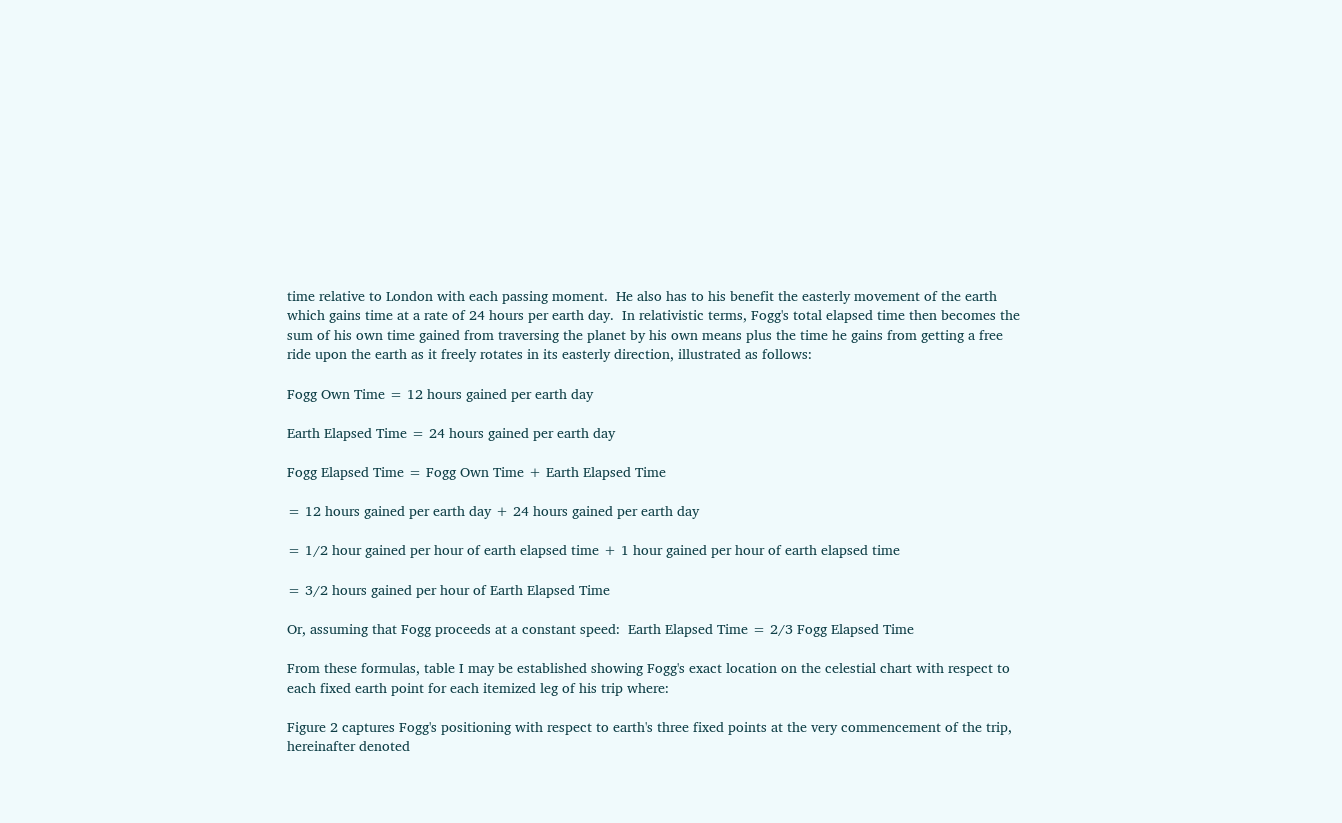time relative to London with each passing moment.  He also has to his benefit the easterly movement of the earth which gains time at a rate of 24 hours per earth day.  In relativistic terms, Fogg's total elapsed time then becomes the sum of his own time gained from traversing the planet by his own means plus the time he gains from getting a free ride upon the earth as it freely rotates in its easterly direction, illustrated as follows:

Fogg Own Time = 12 hours gained per earth day

Earth Elapsed Time = 24 hours gained per earth day

Fogg Elapsed Time = Fogg Own Time + Earth Elapsed Time

= 12 hours gained per earth day + 24 hours gained per earth day

= 1/2 hour gained per hour of earth elapsed time + 1 hour gained per hour of earth elapsed time

= 3/2 hours gained per hour of Earth Elapsed Time

Or, assuming that Fogg proceeds at a constant speed:  Earth Elapsed Time = 2/3 Fogg Elapsed Time

From these formulas, table I may be established showing Fogg's exact location on the celestial chart with respect to each fixed earth point for each itemized leg of his trip where:

Figure 2 captures Fogg's positioning with respect to earth's three fixed points at the very commencement of the trip, hereinafter denoted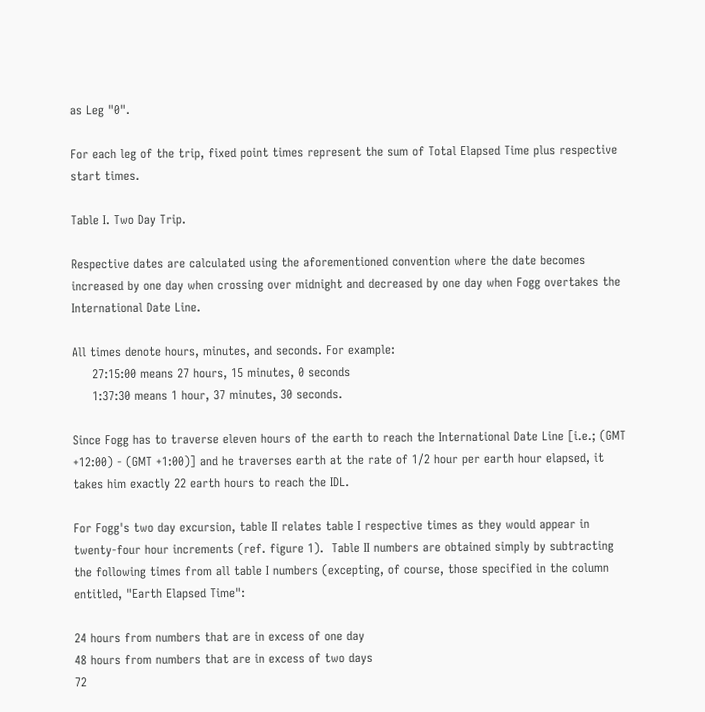as Leg "0".

For each leg of the trip, fixed point times represent the sum of Total Elapsed Time plus respective start times.

Table I. Two Day Trip.

Respective dates are calculated using the aforementioned convention where the date becomes increased by one day when crossing over midnight and decreased by one day when Fogg overtakes the International Date Line.

All times denote hours, minutes, and seconds. For example:
     27:15:00 means 27 hours, 15 minutes, 0 seconds
     1:37:30 means 1 hour, 37 minutes, 30 seconds.

Since Fogg has to traverse eleven hours of the earth to reach the International Date Line [i.e.; (GMT +12:00) - (GMT +1:00)] and he traverses earth at the rate of 1/2 hour per earth hour elapsed, it takes him exactly 22 earth hours to reach the IDL.

For Fogg's two day excursion, table II relates table I respective times as they would appear in twenty-four hour increments (ref. figure 1).  Table II numbers are obtained simply by subtracting the following times from all table I numbers (excepting, of course, those specified in the column entitled, "Earth Elapsed Time":

24 hours from numbers that are in excess of one day
48 hours from numbers that are in excess of two days
72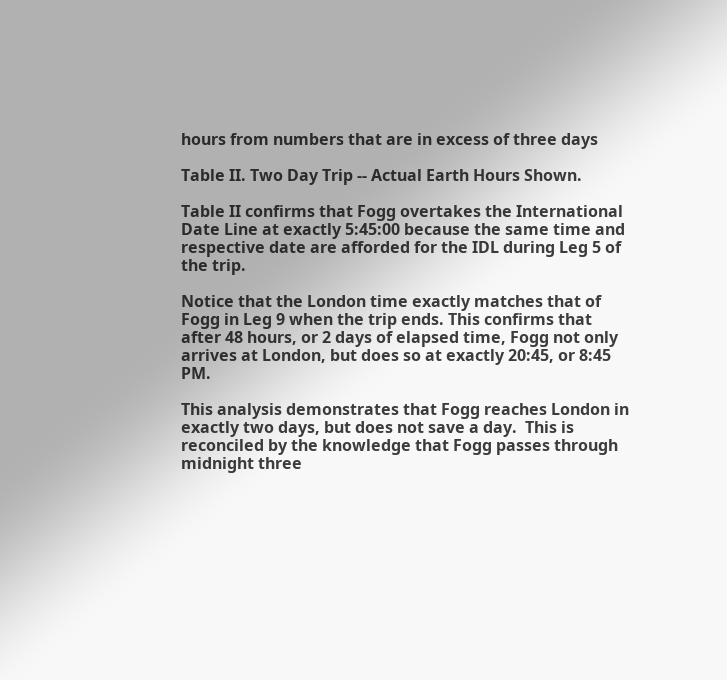hours from numbers that are in excess of three days

Table II. Two Day Trip -- Actual Earth Hours Shown.

Table II confirms that Fogg overtakes the International Date Line at exactly 5:45:00 because the same time and respective date are afforded for the IDL during Leg 5 of the trip.

Notice that the London time exactly matches that of Fogg in Leg 9 when the trip ends. This confirms that after 48 hours, or 2 days of elapsed time, Fogg not only arrives at London, but does so at exactly 20:45, or 8:45 PM.

This analysis demonstrates that Fogg reaches London in exactly two days, but does not save a day.  This is reconciled by the knowledge that Fogg passes through midnight three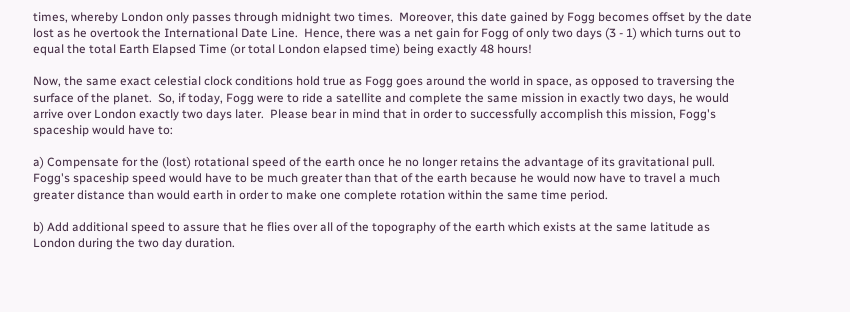times, whereby London only passes through midnight two times.  Moreover, this date gained by Fogg becomes offset by the date lost as he overtook the International Date Line.  Hence, there was a net gain for Fogg of only two days (3 - 1) which turns out to equal the total Earth Elapsed Time (or total London elapsed time) being exactly 48 hours!

Now, the same exact celestial clock conditions hold true as Fogg goes around the world in space, as opposed to traversing the surface of the planet.  So, if today, Fogg were to ride a satellite and complete the same mission in exactly two days, he would arrive over London exactly two days later.  Please bear in mind that in order to successfully accomplish this mission, Fogg's spaceship would have to:

a) Compensate for the (lost) rotational speed of the earth once he no longer retains the advantage of its gravitational pull.  Fogg's spaceship speed would have to be much greater than that of the earth because he would now have to travel a much greater distance than would earth in order to make one complete rotation within the same time period.

b) Add additional speed to assure that he flies over all of the topography of the earth which exists at the same latitude as London during the two day duration.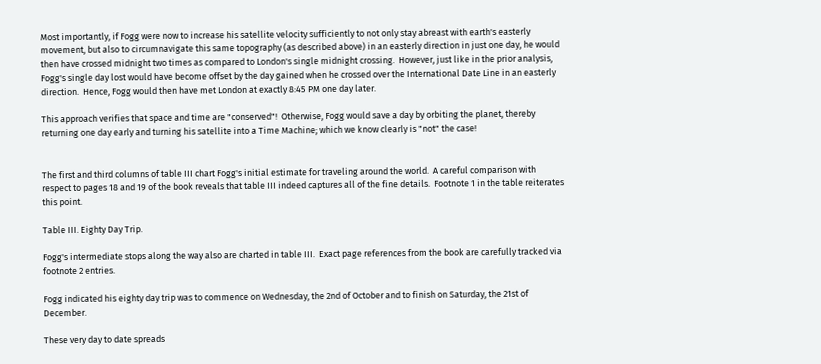Most importantly, if Fogg were now to increase his satellite velocity sufficiently to not only stay abreast with earth's easterly movement, but also to circumnavigate this same topography (as described above) in an easterly direction in just one day, he would then have crossed midnight two times as compared to London's single midnight crossing.  However, just like in the prior analysis, Fogg's single day lost would have become offset by the day gained when he crossed over the International Date Line in an easterly direction.  Hence, Fogg would then have met London at exactly 8:45 PM one day later.

This approach verifies that space and time are "conserved"!  Otherwise, Fogg would save a day by orbiting the planet, thereby returning one day early and turning his satellite into a Time Machine; which we know clearly is "not" the case!


The first and third columns of table III chart Fogg's initial estimate for traveling around the world.  A careful comparison with respect to pages 18 and 19 of the book reveals that table III indeed captures all of the fine details.  Footnote 1 in the table reiterates this point.

Table III. Eighty Day Trip.

Fogg's intermediate stops along the way also are charted in table III.  Exact page references from the book are carefully tracked via footnote 2 entries.

Fogg indicated his eighty day trip was to commence on Wednesday, the 2nd of October and to finish on Saturday, the 21st of December.

These very day to date spreads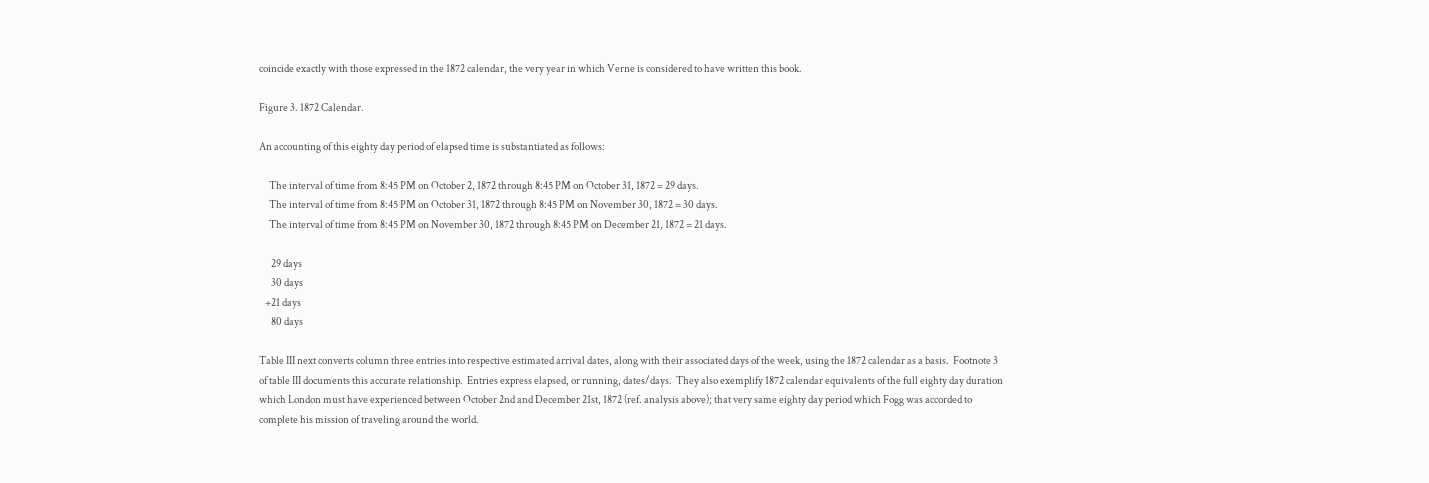coincide exactly with those expressed in the 1872 calendar, the very year in which Verne is considered to have written this book.

Figure 3. 1872 Calendar.

An accounting of this eighty day period of elapsed time is substantiated as follows:

     The interval of time from 8:45 PM on October 2, 1872 through 8:45 PM on October 31, 1872 = 29 days.
     The interval of time from 8:45 PM on October 31, 1872 through 8:45 PM on November 30, 1872 = 30 days.
     The interval of time from 8:45 PM on November 30, 1872 through 8:45 PM on December 21, 1872 = 21 days.

      29 days
      30 days
   +21 days
      80 days

Table III next converts column three entries into respective estimated arrival dates, along with their associated days of the week, using the 1872 calendar as a basis.  Footnote 3 of table III documents this accurate relationship.  Entries express elapsed, or running, dates/days.  They also exemplify 1872 calendar equivalents of the full eighty day duration which London must have experienced between October 2nd and December 21st, 1872 (ref. analysis above); that very same eighty day period which Fogg was accorded to complete his mission of traveling around the world.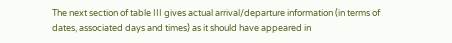The next section of table III gives actual arrival/departure information (in terms of dates, associated days and times) as it should have appeared in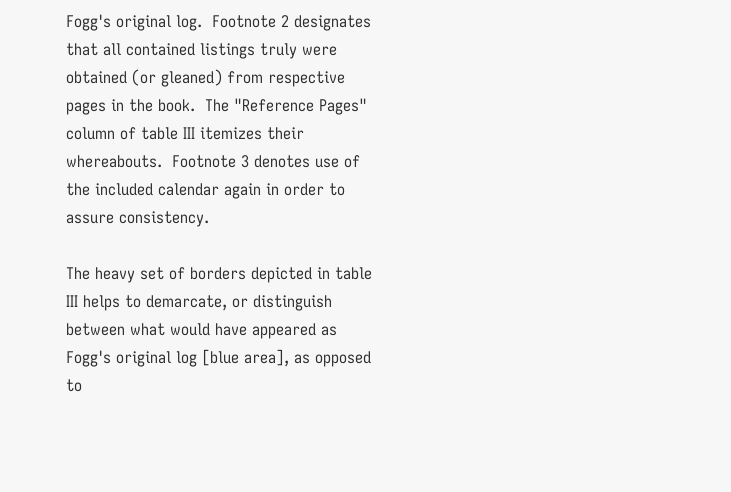Fogg's original log.  Footnote 2 designates that all contained listings truly were obtained (or gleaned) from respective pages in the book.  The "Reference Pages" column of table III itemizes their whereabouts.  Footnote 3 denotes use of the included calendar again in order to assure consistency.

The heavy set of borders depicted in table III helps to demarcate, or distinguish between what would have appeared as Fogg's original log [blue area], as opposed to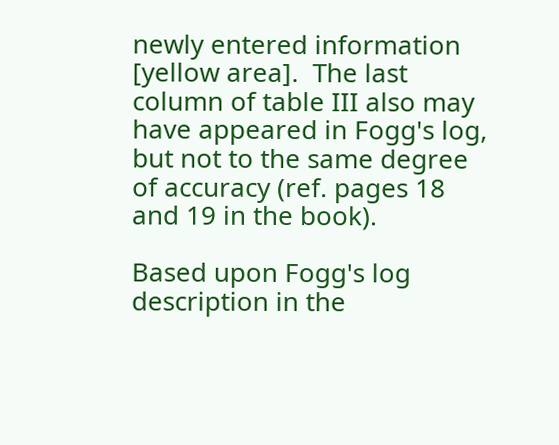newly entered information [yellow area].  The last column of table III also may have appeared in Fogg's log, but not to the same degree of accuracy (ref. pages 18 and 19 in the book).

Based upon Fogg's log description in the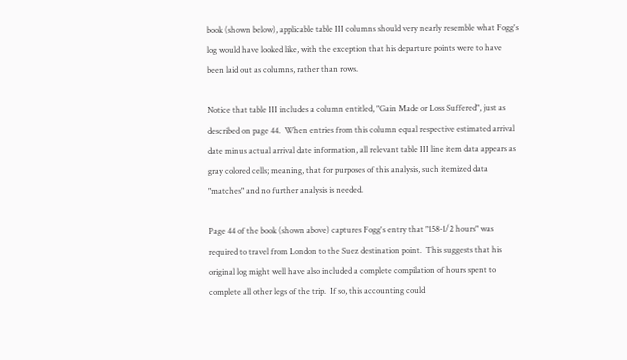book (shown below), applicable table III columns should very nearly resemble what Fogg's log would have looked like, with the exception that his departure points were to have been laid out as columns, rather than rows.

Notice that table III includes a column entitled, "Gain Made or Loss Suffered", just as described on page 44.  When entries from this column equal respective estimated arrival date minus actual arrival date information, all relevant table III line item data appears as gray colored cells; meaning, that for purposes of this analysis, such itemized data "matches" and no further analysis is needed.

Page 44 of the book (shown above) captures Fogg's entry that "158-1/2 hours" was required to travel from London to the Suez destination point.  This suggests that his original log might well have also included a complete compilation of hours spent to complete all other legs of the trip.  If so, this accounting could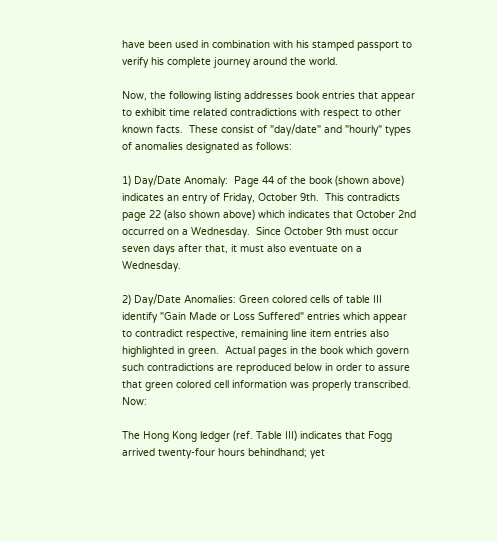have been used in combination with his stamped passport to verify his complete journey around the world.

Now, the following listing addresses book entries that appear to exhibit time related contradictions with respect to other known facts.  These consist of "day/date" and "hourly" types of anomalies designated as follows:

1) Day/Date Anomaly:  Page 44 of the book (shown above) indicates an entry of Friday, October 9th.  This contradicts page 22 (also shown above) which indicates that October 2nd occurred on a Wednesday.  Since October 9th must occur seven days after that, it must also eventuate on a Wednesday.

2) Day/Date Anomalies: Green colored cells of table III identify "Gain Made or Loss Suffered" entries which appear to contradict respective, remaining line item entries also highlighted in green.  Actual pages in the book which govern such contradictions are reproduced below in order to assure that green colored cell information was properly transcribed.  Now:

The Hong Kong ledger (ref. Table III) indicates that Fogg arrived twenty-four hours behindhand; yet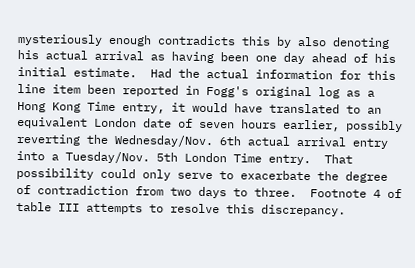mysteriously enough contradicts this by also denoting his actual arrival as having been one day ahead of his initial estimate.  Had the actual information for this line item been reported in Fogg's original log as a Hong Kong Time entry, it would have translated to an equivalent London date of seven hours earlier, possibly reverting the Wednesday/Nov. 6th actual arrival entry into a Tuesday/Nov. 5th London Time entry.  That possibility could only serve to exacerbate the degree of contradiction from two days to three.  Footnote 4 of table III attempts to resolve this discrepancy.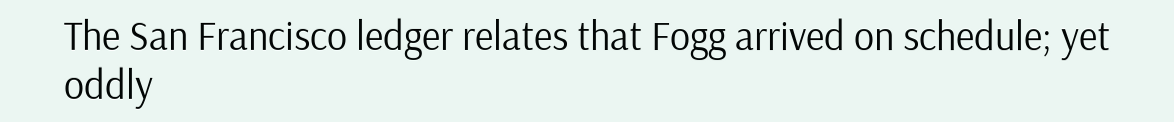The San Francisco ledger relates that Fogg arrived on schedule; yet oddly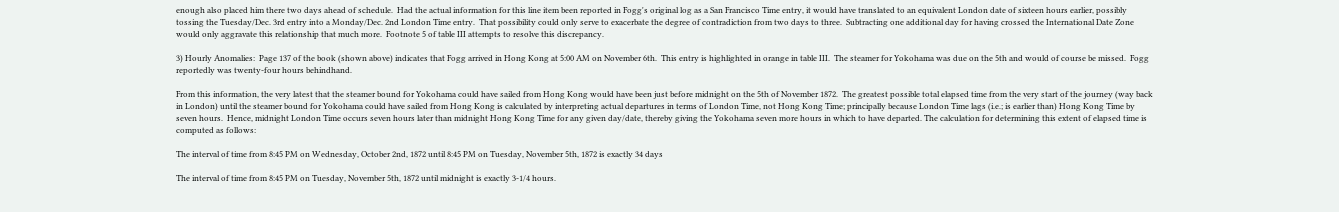enough also placed him there two days ahead of schedule.  Had the actual information for this line item been reported in Fogg's original log as a San Francisco Time entry, it would have translated to an equivalent London date of sixteen hours earlier, possibly tossing the Tuesday/Dec. 3rd entry into a Monday/Dec. 2nd London Time entry.  That possibility could only serve to exacerbate the degree of contradiction from two days to three.  Subtracting one additional day for having crossed the International Date Zone would only aggravate this relationship that much more.  Footnote 5 of table III attempts to resolve this discrepancy.

3) Hourly Anomalies:  Page 137 of the book (shown above) indicates that Fogg arrived in Hong Kong at 5:00 AM on November 6th.  This entry is highlighted in orange in table III.  The steamer for Yokohama was due on the 5th and would of course be missed.  Fogg reportedly was twenty-four hours behindhand.

From this information, the very latest that the steamer bound for Yokohama could have sailed from Hong Kong would have been just before midnight on the 5th of November 1872.  The greatest possible total elapsed time from the very start of the journey (way back in London) until the steamer bound for Yokohama could have sailed from Hong Kong is calculated by interpreting actual departures in terms of London Time, not Hong Kong Time; principally because London Time lags (i.e.; is earlier than) Hong Kong Time by seven hours.  Hence, midnight London Time occurs seven hours later than midnight Hong Kong Time for any given day/date, thereby giving the Yokohama seven more hours in which to have departed. The calculation for determining this extent of elapsed time is computed as follows:

The interval of time from 8:45 PM on Wednesday, October 2nd, 1872 until 8:45 PM on Tuesday, November 5th, 1872 is exactly 34 days

The interval of time from 8:45 PM on Tuesday, November 5th, 1872 until midnight is exactly 3-1/4 hours.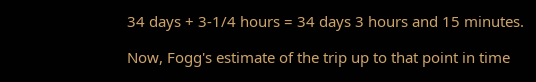34 days + 3-1/4 hours = 34 days 3 hours and 15 minutes.

Now, Fogg's estimate of the trip up to that point in time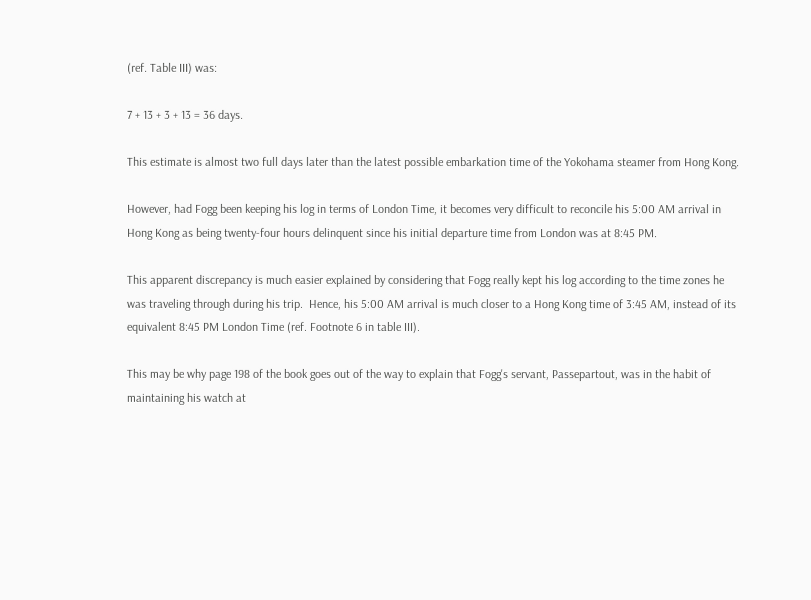(ref. Table III) was:

7 + 13 + 3 + 13 = 36 days.

This estimate is almost two full days later than the latest possible embarkation time of the Yokohama steamer from Hong Kong.

However, had Fogg been keeping his log in terms of London Time, it becomes very difficult to reconcile his 5:00 AM arrival in Hong Kong as being twenty-four hours delinquent since his initial departure time from London was at 8:45 PM.

This apparent discrepancy is much easier explained by considering that Fogg really kept his log according to the time zones he was traveling through during his trip.  Hence, his 5:00 AM arrival is much closer to a Hong Kong time of 3:45 AM, instead of its equivalent 8:45 PM London Time (ref. Footnote 6 in table III).

This may be why page 198 of the book goes out of the way to explain that Fogg's servant, Passepartout, was in the habit of maintaining his watch at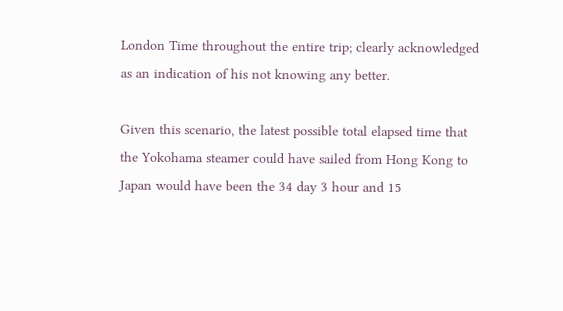London Time throughout the entire trip; clearly acknowledged as an indication of his not knowing any better.

Given this scenario, the latest possible total elapsed time that the Yokohama steamer could have sailed from Hong Kong to Japan would have been the 34 day 3 hour and 15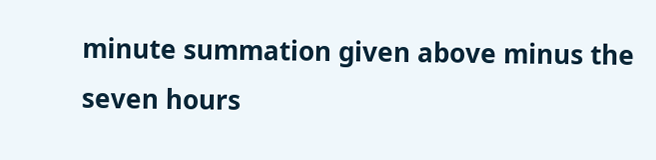minute summation given above minus the seven hours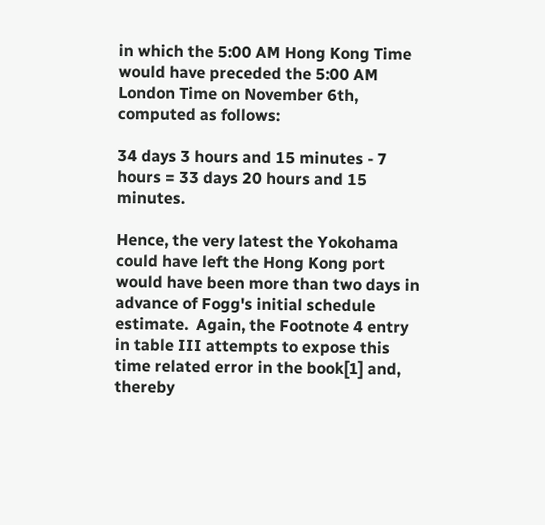in which the 5:00 AM Hong Kong Time would have preceded the 5:00 AM London Time on November 6th, computed as follows:

34 days 3 hours and 15 minutes - 7 hours = 33 days 20 hours and 15 minutes.

Hence, the very latest the Yokohama could have left the Hong Kong port would have been more than two days in advance of Fogg's initial schedule estimate.  Again, the Footnote 4 entry in table III attempts to expose this time related error in the book[1] and, thereby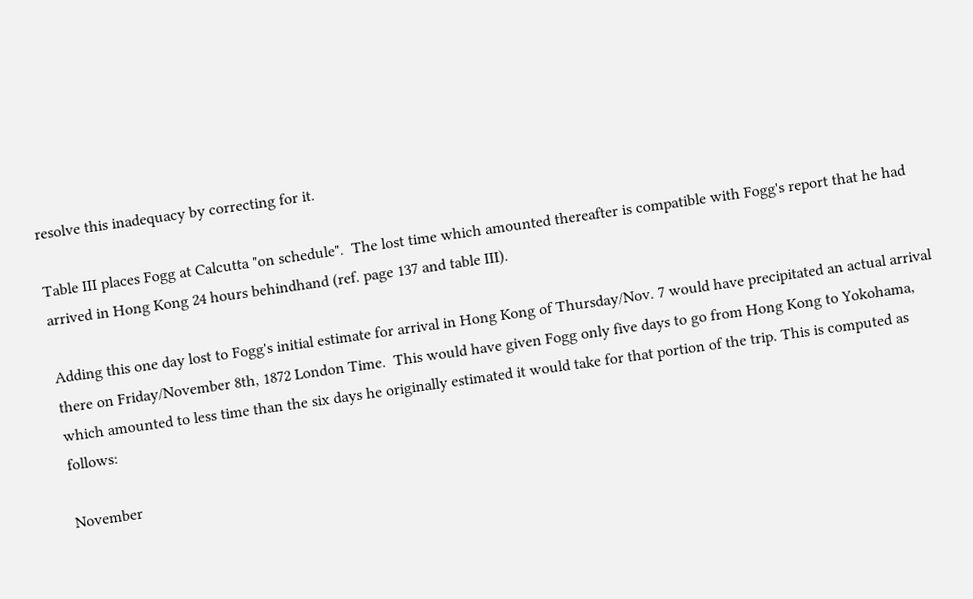resolve this inadequacy by correcting for it.

Table III places Fogg at Calcutta "on schedule".  The lost time which amounted thereafter is compatible with Fogg's report that he had arrived in Hong Kong 24 hours behindhand (ref. page 137 and table III).

Adding this one day lost to Fogg's initial estimate for arrival in Hong Kong of Thursday/Nov. 7 would have precipitated an actual arrival there on Friday/November 8th, 1872 London Time.  This would have given Fogg only five days to go from Hong Kong to Yokohama, which amounted to less time than the six days he originally estimated it would take for that portion of the trip. This is computed as follows:

November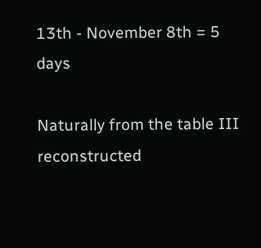13th - November 8th = 5 days

Naturally from the table III reconstructed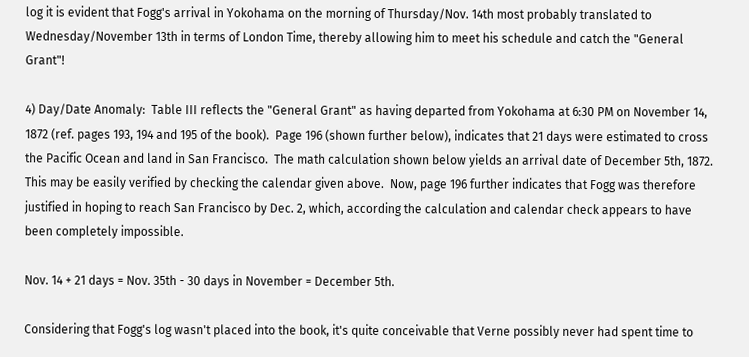log it is evident that Fogg's arrival in Yokohama on the morning of Thursday/Nov. 14th most probably translated to Wednesday/November 13th in terms of London Time, thereby allowing him to meet his schedule and catch the "General Grant"!

4) Day/Date Anomaly:  Table III reflects the "General Grant" as having departed from Yokohama at 6:30 PM on November 14, 1872 (ref. pages 193, 194 and 195 of the book).  Page 196 (shown further below), indicates that 21 days were estimated to cross the Pacific Ocean and land in San Francisco.  The math calculation shown below yields an arrival date of December 5th, 1872.  This may be easily verified by checking the calendar given above.  Now, page 196 further indicates that Fogg was therefore justified in hoping to reach San Francisco by Dec. 2, which, according the calculation and calendar check appears to have been completely impossible.

Nov. 14 + 21 days = Nov. 35th - 30 days in November = December 5th.

Considering that Fogg's log wasn't placed into the book, it's quite conceivable that Verne possibly never had spent time to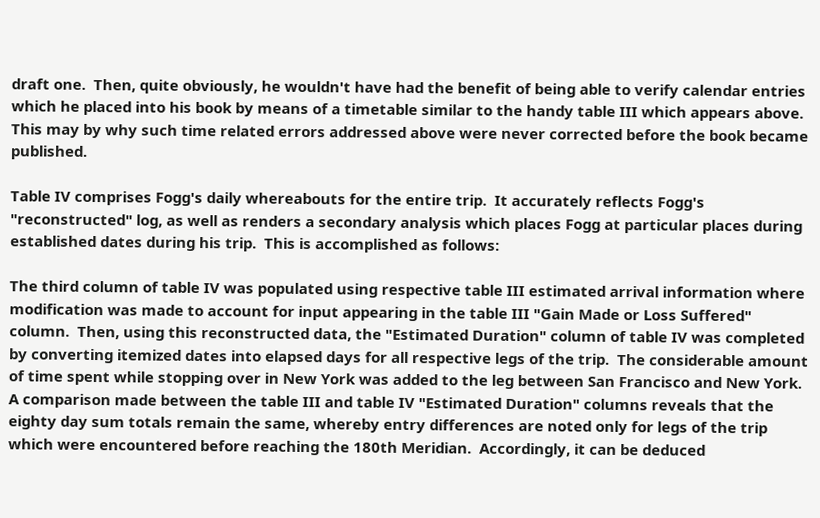draft one.  Then, quite obviously, he wouldn't have had the benefit of being able to verify calendar entries which he placed into his book by means of a timetable similar to the handy table III which appears above.  This may by why such time related errors addressed above were never corrected before the book became published.

Table IV comprises Fogg's daily whereabouts for the entire trip.  It accurately reflects Fogg's "reconstructed" log, as well as renders a secondary analysis which places Fogg at particular places during established dates during his trip.  This is accomplished as follows:

The third column of table IV was populated using respective table III estimated arrival information where modification was made to account for input appearing in the table III "Gain Made or Loss Suffered" column.  Then, using this reconstructed data, the "Estimated Duration" column of table IV was completed by converting itemized dates into elapsed days for all respective legs of the trip.  The considerable amount of time spent while stopping over in New York was added to the leg between San Francisco and New York.  A comparison made between the table III and table IV "Estimated Duration" columns reveals that the eighty day sum totals remain the same, whereby entry differences are noted only for legs of the trip which were encountered before reaching the 180th Meridian.  Accordingly, it can be deduced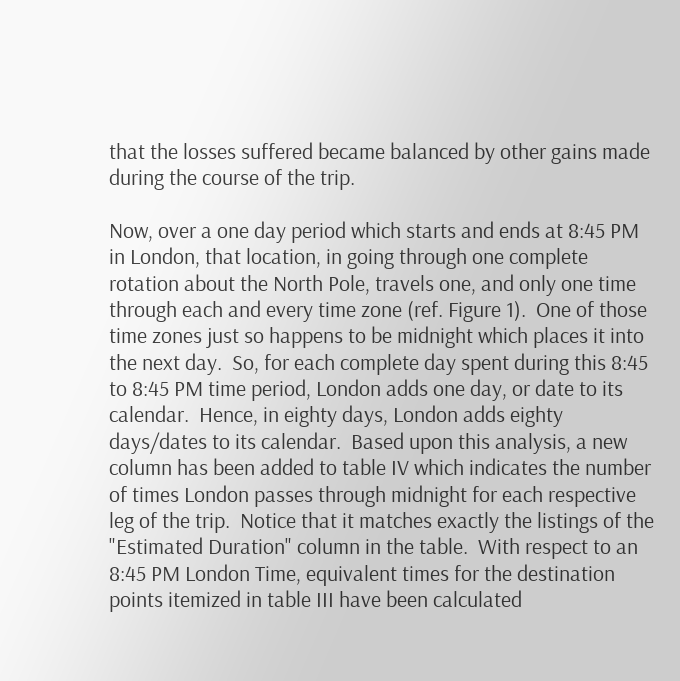that the losses suffered became balanced by other gains made during the course of the trip.

Now, over a one day period which starts and ends at 8:45 PM in London, that location, in going through one complete rotation about the North Pole, travels one, and only one time through each and every time zone (ref. Figure 1).  One of those time zones just so happens to be midnight which places it into the next day.  So, for each complete day spent during this 8:45 to 8:45 PM time period, London adds one day, or date to its calendar.  Hence, in eighty days, London adds eighty days/dates to its calendar.  Based upon this analysis, a new column has been added to table IV which indicates the number of times London passes through midnight for each respective leg of the trip.  Notice that it matches exactly the listings of the "Estimated Duration" column in the table.  With respect to an 8:45 PM London Time, equivalent times for the destination points itemized in table III have been calculated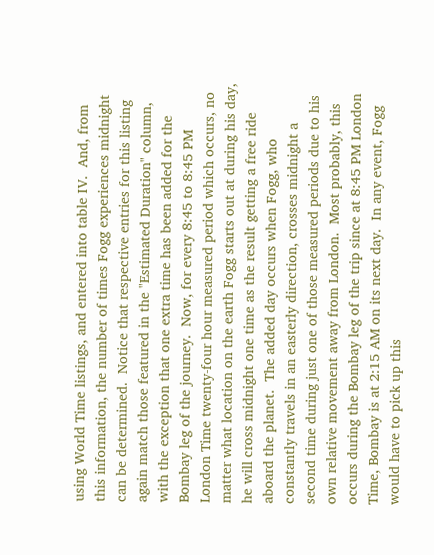using World Time listings, and entered into table IV.  And, from this information, the number of times Fogg experiences midnight can be determined.  Notice that respective entries for this listing again match those featured in the "Estimated Duration" column, with the exception that one extra time has been added for the Bombay leg of the journey.  Now, for every 8:45 to 8:45 PM London Time twenty-four hour measured period which occurs, no matter what location on the earth Fogg starts out at during his day, he will cross midnight one time as the result getting a free ride aboard the planet.  The added day occurs when Fogg, who constantly travels in an easterly direction, crosses midnight a second time during just one of those measured periods due to his own relative movement away from London.  Most probably, this occurs during the Bombay leg of the trip since at 8:45 PM London Time, Bombay is at 2:15 AM on its next day.  In any event, Fogg would have to pick up this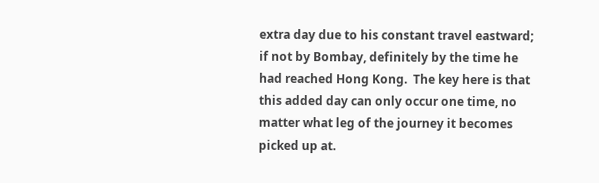extra day due to his constant travel eastward; if not by Bombay, definitely by the time he had reached Hong Kong.  The key here is that this added day can only occur one time, no matter what leg of the journey it becomes picked up at.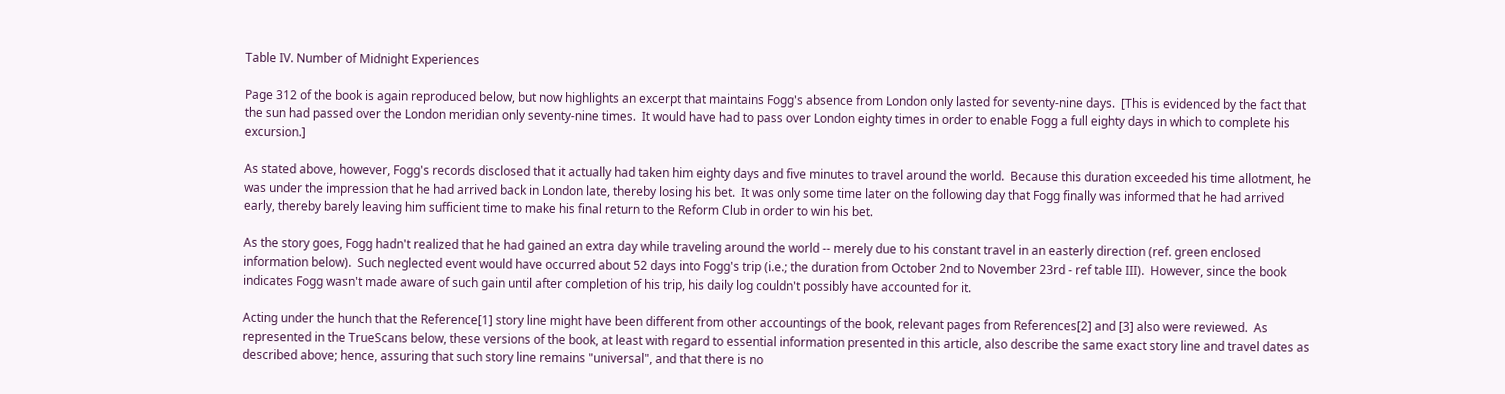Table IV. Number of Midnight Experiences

Page 312 of the book is again reproduced below, but now highlights an excerpt that maintains Fogg's absence from London only lasted for seventy-nine days.  [This is evidenced by the fact that the sun had passed over the London meridian only seventy-nine times.  It would have had to pass over London eighty times in order to enable Fogg a full eighty days in which to complete his excursion.]

As stated above, however, Fogg's records disclosed that it actually had taken him eighty days and five minutes to travel around the world.  Because this duration exceeded his time allotment, he was under the impression that he had arrived back in London late, thereby losing his bet.  It was only some time later on the following day that Fogg finally was informed that he had arrived early, thereby barely leaving him sufficient time to make his final return to the Reform Club in order to win his bet.

As the story goes, Fogg hadn't realized that he had gained an extra day while traveling around the world -- merely due to his constant travel in an easterly direction (ref. green enclosed information below).  Such neglected event would have occurred about 52 days into Fogg's trip (i.e.; the duration from October 2nd to November 23rd - ref table III).  However, since the book indicates Fogg wasn't made aware of such gain until after completion of his trip, his daily log couldn't possibly have accounted for it.

Acting under the hunch that the Reference[1] story line might have been different from other accountings of the book, relevant pages from References[2] and [3] also were reviewed.  As represented in the TrueScans below, these versions of the book, at least with regard to essential information presented in this article, also describe the same exact story line and travel dates as described above; hence, assuring that such story line remains "universal", and that there is no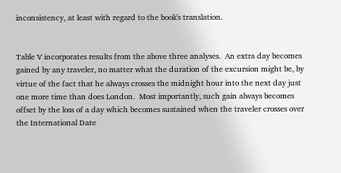inconsistency, at least with regard to the book's translation.


Table V incorporates results from the above three analyses.  An extra day becomes gained by any traveler, no matter what the duration of the excursion might be, by virtue of the fact that he always crosses the midnight hour into the next day just one more time than does London.  Most importantly, such gain always becomes offset by the loss of a day which becomes sustained when the traveler crosses over the International Date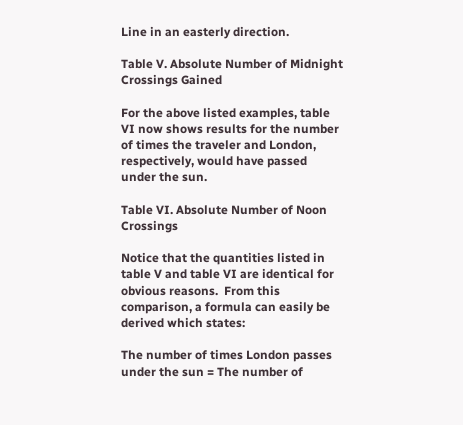Line in an easterly direction.

Table V. Absolute Number of Midnight Crossings Gained

For the above listed examples, table VI now shows results for the number of times the traveler and London, respectively, would have passed under the sun.

Table VI. Absolute Number of Noon Crossings

Notice that the quantities listed in table V and table VI are identical for obvious reasons.  From this comparison, a formula can easily be derived which states:

The number of times London passes under the sun = The number of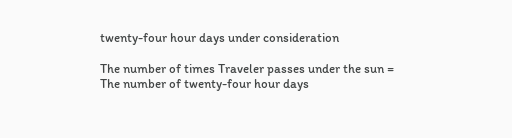twenty-four hour days under consideration

The number of times Traveler passes under the sun = The number of twenty-four hour days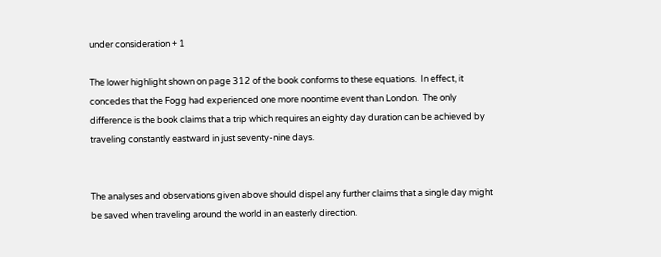under consideration + 1

The lower highlight shown on page 312 of the book conforms to these equations.  In effect, it concedes that the Fogg had experienced one more noontime event than London.  The only difference is the book claims that a trip which requires an eighty day duration can be achieved by traveling constantly eastward in just seventy-nine days.


The analyses and observations given above should dispel any further claims that a single day might be saved when traveling around the world in an easterly direction.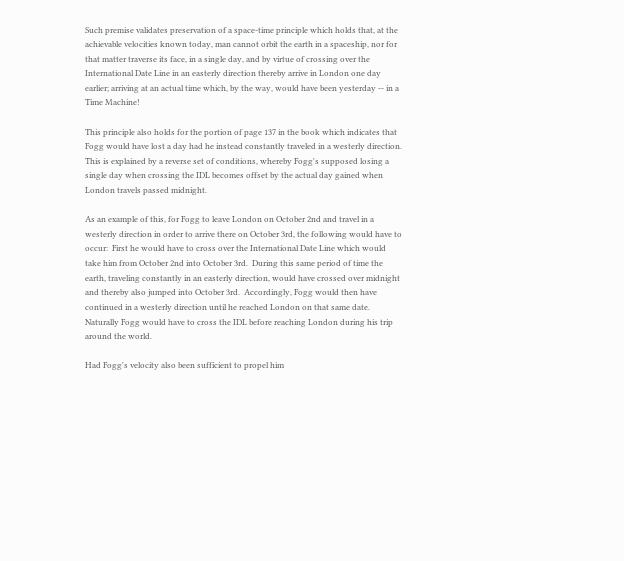Such premise validates preservation of a space-time principle which holds that, at the achievable velocities known today, man cannot orbit the earth in a spaceship, nor for that matter traverse its face, in a single day, and by virtue of crossing over the International Date Line in an easterly direction thereby arrive in London one day earlier; arriving at an actual time which, by the way, would have been yesterday -- in a Time Machine!

This principle also holds for the portion of page 137 in the book which indicates that Fogg would have lost a day had he instead constantly traveled in a westerly direction.  This is explained by a reverse set of conditions, whereby Fogg's supposed losing a single day when crossing the IDL becomes offset by the actual day gained when London travels passed midnight.

As an example of this, for Fogg to leave London on October 2nd and travel in a westerly direction in order to arrive there on October 3rd, the following would have to occur:  First he would have to cross over the International Date Line which would take him from October 2nd into October 3rd.  During this same period of time the earth, traveling constantly in an easterly direction, would have crossed over midnight and thereby also jumped into October 3rd.  Accordingly, Fogg would then have continued in a westerly direction until he reached London on that same date.  Naturally Fogg would have to cross the IDL before reaching London during his trip around the world.

Had Fogg's velocity also been sufficient to propel him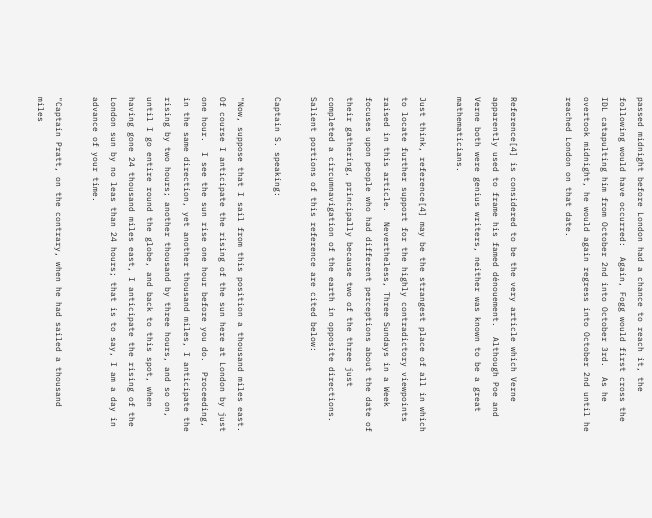passed midnight before London had a chance to reach it, the following would have occurred:  Again, Fogg would first cross the IDL catapulting him from October 2nd into October 3rd.  As he overtook midnight, he would again regress into October 2nd until he reached London on that date.


Reference[4] is considered to be the very article which Verne apparently used to frame his famed dénouement.  Although Poe and Verne both were genius writers, neither was known to be a great mathematicians.

Just think, reference[4] may be the strangest place of all in which to locate further support for the highly contradictory viewpoints raised in this article.  Nevertheless, Three Sundays in a Week focuses upon people who had different perceptions about the date of their gathering, principally because two of the three just completed a circumnavigation of the earth in opposite directions.  Salient portions of this reference are cited below:

Captain S. speaking:

"Now, suppose that I sail from this position a thousand miles east.  Of course I anticipate the rising of the sun here at London by just one hour.  I see the sun rise one hour before you do.  Proceeding, in the same direction, yet another thousand miles, I anticipate the rising by two hours; another thousand by three hours, and so on, until I go entire round the globe, and back to this spot, when having gone 24 thousand miles east, I anticipate the rising of the London sun by no leas than 24 hours; that is to say, I am a day in advance of your time.

"Captain Pratt, on the contrary, when he had sailed a thousand miles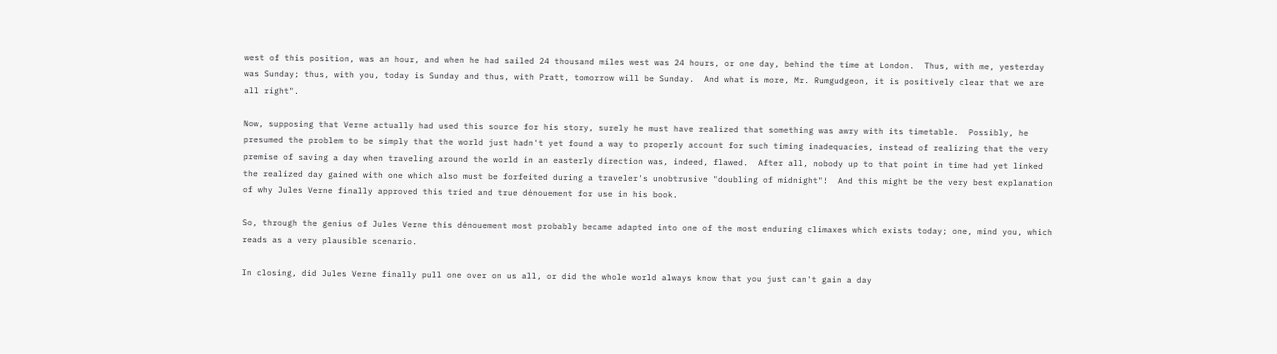west of this position, was an hour, and when he had sailed 24 thousand miles west was 24 hours, or one day, behind the time at London.  Thus, with me, yesterday was Sunday; thus, with you, today is Sunday and thus, with Pratt, tomorrow will be Sunday.  And what is more, Mr. Rumgudgeon, it is positively clear that we are all right".

Now, supposing that Verne actually had used this source for his story, surely he must have realized that something was awry with its timetable.  Possibly, he presumed the problem to be simply that the world just hadn't yet found a way to properly account for such timing inadequacies, instead of realizing that the very premise of saving a day when traveling around the world in an easterly direction was, indeed, flawed.  After all, nobody up to that point in time had yet linked the realized day gained with one which also must be forfeited during a traveler's unobtrusive "doubling of midnight"!  And this might be the very best explanation of why Jules Verne finally approved this tried and true dénouement for use in his book.

So, through the genius of Jules Verne this dénouement most probably became adapted into one of the most enduring climaxes which exists today; one, mind you, which reads as a very plausible scenario.

In closing, did Jules Verne finally pull one over on us all, or did the whole world always know that you just can't gain a day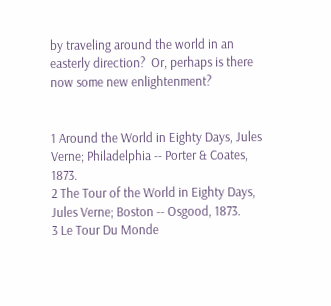by traveling around the world in an easterly direction?  Or, perhaps is there now some new enlightenment?


1 Around the World in Eighty Days, Jules Verne; Philadelphia -- Porter & Coates, 1873.
2 The Tour of the World in Eighty Days, Jules Verne; Boston -- Osgood, 1873.
3 Le Tour Du Monde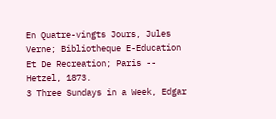En Quatre-vingts Jours, Jules Verne; Bibliotheque E-Education Et De Recreation; Paris -- Hetzel, 1873.
3 Three Sundays in a Week, Edgar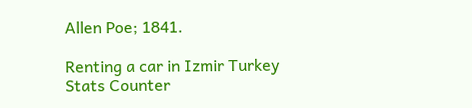Allen Poe; 1841.

Renting a car in Izmir Turkey
Stats Counter